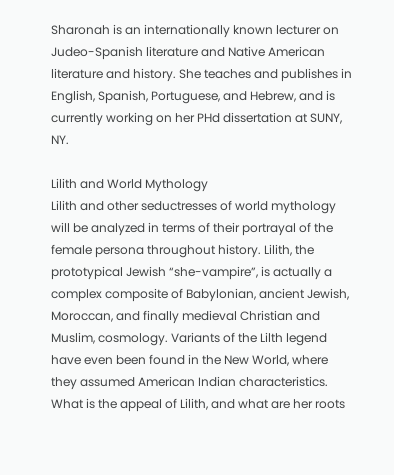Sharonah is an internationally known lecturer on Judeo-Spanish literature and Native American literature and history. She teaches and publishes in English, Spanish, Portuguese, and Hebrew, and is currently working on her PHd dissertation at SUNY, NY.

Lilith and World Mythology
Lilith and other seductresses of world mythology will be analyzed in terms of their portrayal of the female persona throughout history. Lilith, the prototypical Jewish “she-vampire”, is actually a complex composite of Babylonian, ancient Jewish, Moroccan, and finally medieval Christian and Muslim, cosmology. Variants of the Lilth legend have even been found in the New World, where they assumed American Indian characteristics. What is the appeal of Lilith, and what are her roots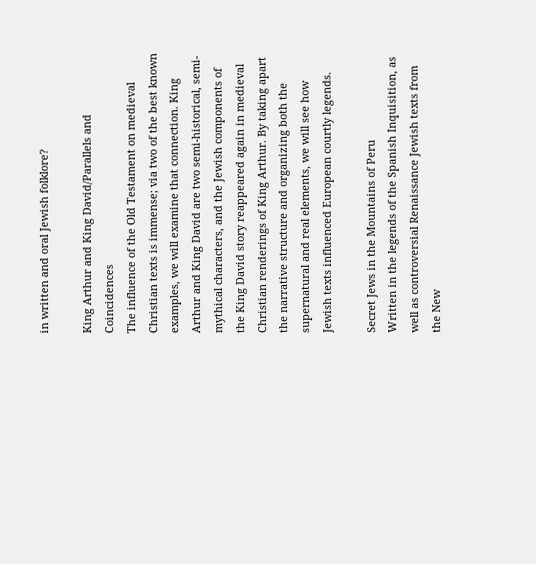in written and oral Jewish folklore?

King Arthur and King David/Parallels and Coincidences
The influence of the Old Testament on medieval Christian texts is immense; via two of the best known examples, we will examine that connection. King Arthur and King David are two semi-historical, semi-mythical characters, and the Jewish components of the King David story reappeared again in medieval Christian renderings of King Arthur. By taking apart the narrative structure and organizing both the supernatural and real elements, we will see how Jewish texts influenced European courtly legends.

Secret Jews in the Mountains of Peru
Written in the legends of the Spanish Inquisition, as well as controversial Renaissance Jewish texts from the New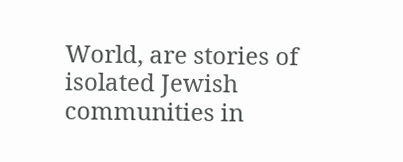World, are stories of isolated Jewish communities in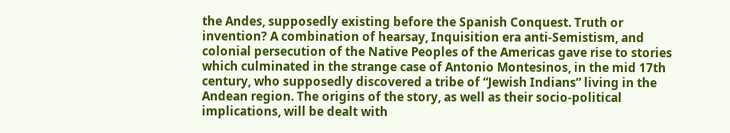the Andes, supposedly existing before the Spanish Conquest. Truth or invention? A combination of hearsay, Inquisition era anti-Semistism, and colonial persecution of the Native Peoples of the Americas gave rise to stories which culminated in the strange case of Antonio Montesinos, in the mid 17th century, who supposedly discovered a tribe of “Jewish Indians” living in the Andean region. The origins of the story, as well as their socio-political implications, will be dealt with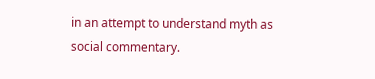in an attempt to understand myth as social commentary.